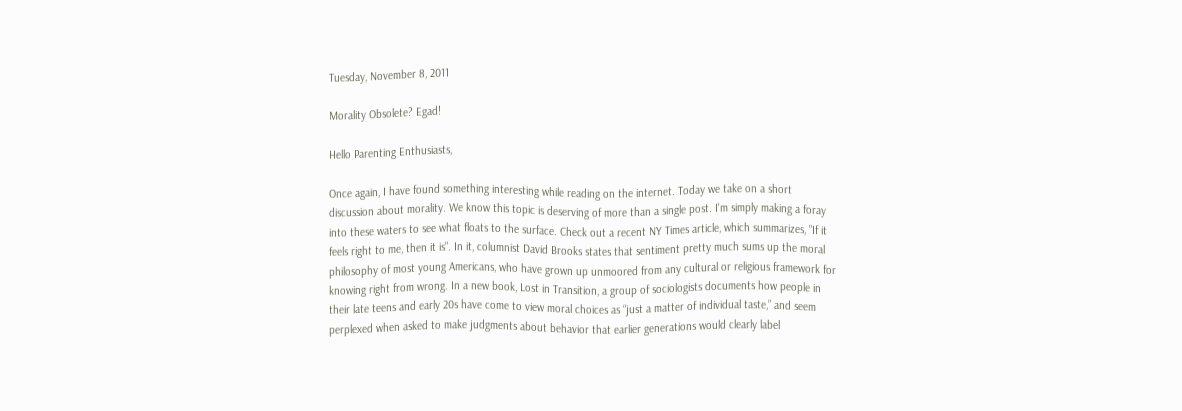Tuesday, November 8, 2011

Morality Obsolete? Egad!

Hello Parenting Enthusiasts,

Once again, I have found something interesting while reading on the internet. Today we take on a short discussion about morality. We know this topic is deserving of more than a single post. I'm simply making a foray into these waters to see what floats to the surface. Check out a recent NY Times article, which summarizes, "If it feels right to me, then it is". In it, columnist David Brooks states that sentiment pretty much sums up the moral philosophy of most young Americans, who have grown up unmoored from any cultural or religious framework for knowing right from wrong. In a new book, Lost in Transition, a group of sociologists documents how people in their late teens and early 20s have come to view moral choices as “just a matter of individual taste,” and seem perplexed when asked to make judgments about behavior that earlier generations would clearly label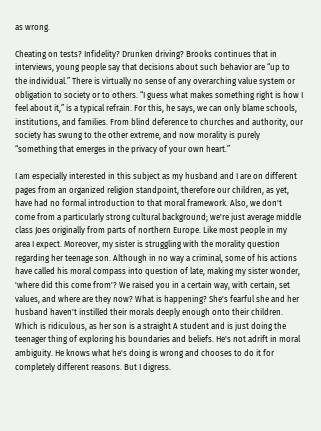as wrong.

Cheating on tests? Infidelity? Drunken driving? Brooks continues that in interviews, young people say that decisions about such behavior are “up to the individual.” There is virtually no sense of any overarching value system or obligation to society or to others. “I guess what makes something right is how I feel about it,” is a typical refrain. For this, he says, we can only blame schools, institutions, and families. From blind deference to churches and authority, our society has swung to the other extreme, and now morality is purely “something that emerges in the privacy of your own heart.”

I am especially interested in this subject as my husband and I are on different pages from an organized religion standpoint, therefore our children, as yet, have had no formal introduction to that moral framework. Also, we don't come from a particularly strong cultural background; we're just average middle class Joes originally from parts of northern Europe. Like most people in my area I expect. Moreover, my sister is struggling with the morality question regarding her teenage son. Although in no way a criminal, some of his actions have called his moral compass into question of late, making my sister wonder, 'where did this come from'? We raised you in a certain way, with certain, set values, and where are they now? What is happening? She's fearful she and her husband haven't instilled their morals deeply enough onto their children. Which is ridiculous, as her son is a straight A student and is just doing the teenager thing of exploring his boundaries and beliefs. He's not adrift in moral ambiguity. He knows what he's doing is wrong and chooses to do it for completely different reasons. But I digress.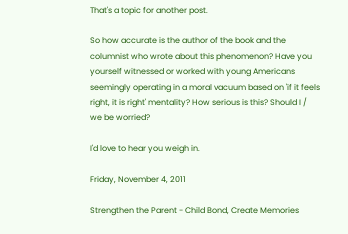That's a topic for another post.

So how accurate is the author of the book and the columnist who wrote about this phenomenon? Have you yourself witnessed or worked with young Americans seemingly operating in a moral vacuum based on 'if it feels right, it is right' mentality? How serious is this? Should I / we be worried?

I'd love to hear you weigh in.

Friday, November 4, 2011

Strengthen the Parent - Child Bond, Create Memories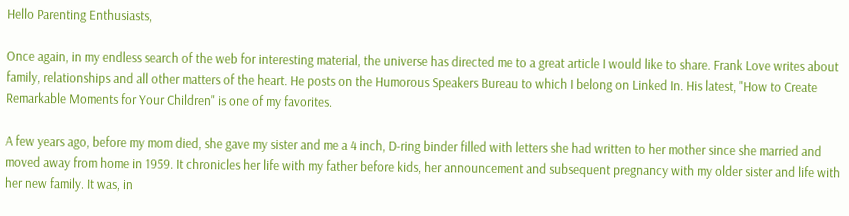Hello Parenting Enthusiasts,

Once again, in my endless search of the web for interesting material, the universe has directed me to a great article I would like to share. Frank Love writes about family, relationships and all other matters of the heart. He posts on the Humorous Speakers Bureau to which I belong on Linked In. His latest, "How to Create Remarkable Moments for Your Children" is one of my favorites.

A few years ago, before my mom died, she gave my sister and me a 4 inch, D-ring binder filled with letters she had written to her mother since she married and moved away from home in 1959. It chronicles her life with my father before kids, her announcement and subsequent pregnancy with my older sister and life with her new family. It was, in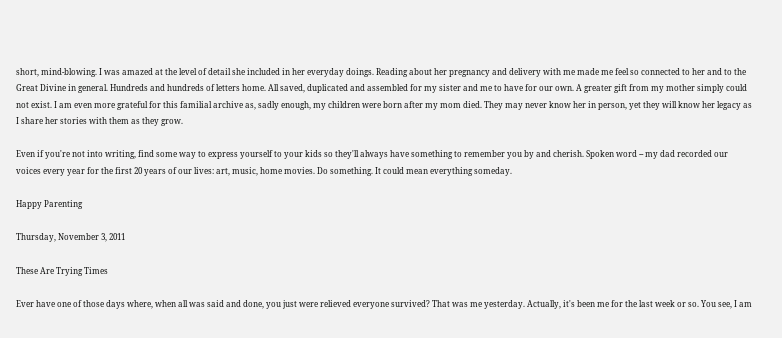short, mind-blowing. I was amazed at the level of detail she included in her everyday doings. Reading about her pregnancy and delivery with me made me feel so connected to her and to the Great Divine in general. Hundreds and hundreds of letters home. All saved, duplicated and assembled for my sister and me to have for our own. A greater gift from my mother simply could not exist. I am even more grateful for this familial archive as, sadly enough, my children were born after my mom died. They may never know her in person, yet they will know her legacy as I share her stories with them as they grow.

Even if you're not into writing, find some way to express yourself to your kids so they'll always have something to remember you by and cherish. Spoken word -- my dad recorded our voices every year for the first 20 years of our lives: art, music, home movies. Do something. It could mean everything someday.

Happy Parenting

Thursday, November 3, 2011

These Are Trying Times

Ever have one of those days where, when all was said and done, you just were relieved everyone survived? That was me yesterday. Actually, it's been me for the last week or so. You see, I am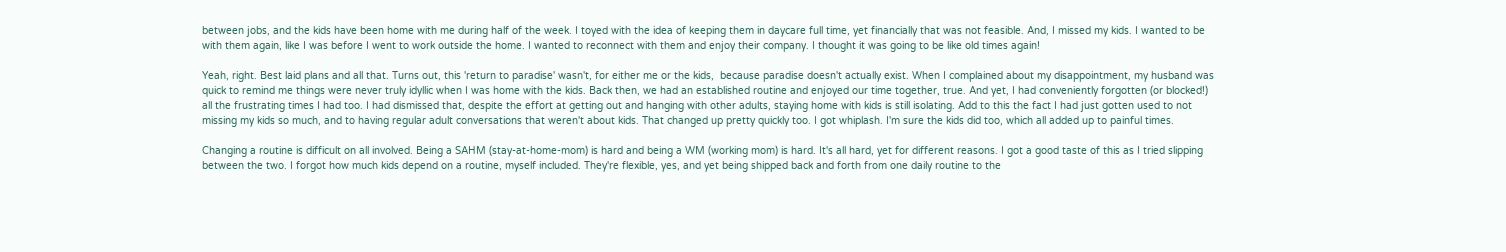between jobs, and the kids have been home with me during half of the week. I toyed with the idea of keeping them in daycare full time, yet financially that was not feasible. And, I missed my kids. I wanted to be with them again, like I was before I went to work outside the home. I wanted to reconnect with them and enjoy their company. I thought it was going to be like old times again!

Yeah, right. Best laid plans and all that. Turns out, this 'return to paradise' wasn't, for either me or the kids,  because paradise doesn't actually exist. When I complained about my disappointment, my husband was quick to remind me things were never truly idyllic when I was home with the kids. Back then, we had an established routine and enjoyed our time together, true. And yet, I had conveniently forgotten (or blocked!) all the frustrating times I had too. I had dismissed that, despite the effort at getting out and hanging with other adults, staying home with kids is still isolating. Add to this the fact I had just gotten used to not missing my kids so much, and to having regular adult conversations that weren't about kids. That changed up pretty quickly too. I got whiplash. I'm sure the kids did too, which all added up to painful times.

Changing a routine is difficult on all involved. Being a SAHM (stay-at-home-mom) is hard and being a WM (working mom) is hard. It's all hard, yet for different reasons. I got a good taste of this as I tried slipping between the two. I forgot how much kids depend on a routine, myself included. They're flexible, yes, and yet being shipped back and forth from one daily routine to the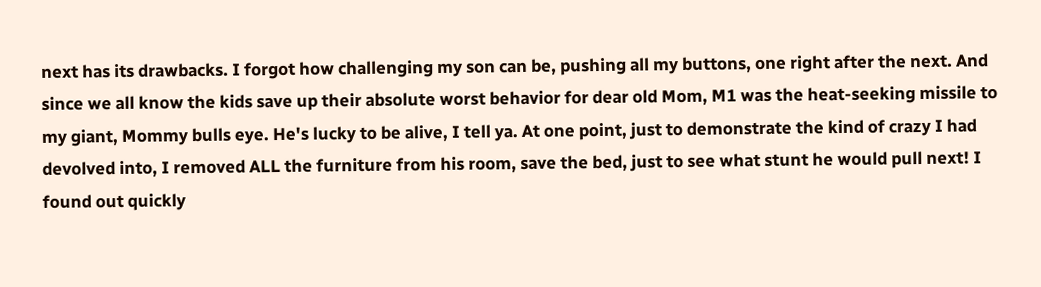next has its drawbacks. I forgot how challenging my son can be, pushing all my buttons, one right after the next. And since we all know the kids save up their absolute worst behavior for dear old Mom, M1 was the heat-seeking missile to my giant, Mommy bulls eye. He's lucky to be alive, I tell ya. At one point, just to demonstrate the kind of crazy I had devolved into, I removed ALL the furniture from his room, save the bed, just to see what stunt he would pull next! I found out quickly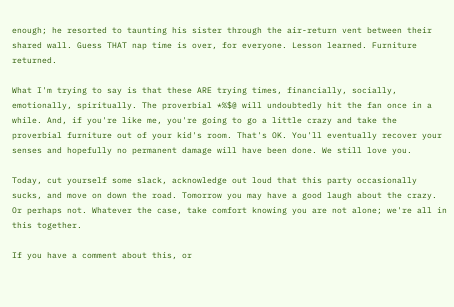enough; he resorted to taunting his sister through the air-return vent between their shared wall. Guess THAT nap time is over, for everyone. Lesson learned. Furniture returned.

What I'm trying to say is that these ARE trying times, financially, socially, emotionally, spiritually. The proverbial *%$@ will undoubtedly hit the fan once in a while. And, if you're like me, you're going to go a little crazy and take the proverbial furniture out of your kid's room. That's OK. You'll eventually recover your senses and hopefully no permanent damage will have been done. We still love you.

Today, cut yourself some slack, acknowledge out loud that this party occasionally sucks, and move on down the road. Tomorrow you may have a good laugh about the crazy. Or perhaps not. Whatever the case, take comfort knowing you are not alone; we're all in this together.

If you have a comment about this, or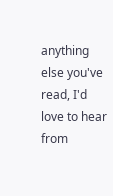anything else you've read, I'd love to hear from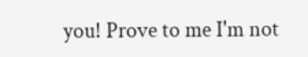you! Prove to me I'm not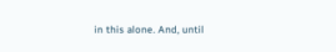in this alone. And, until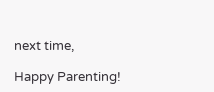next time,

Happy Parenting!